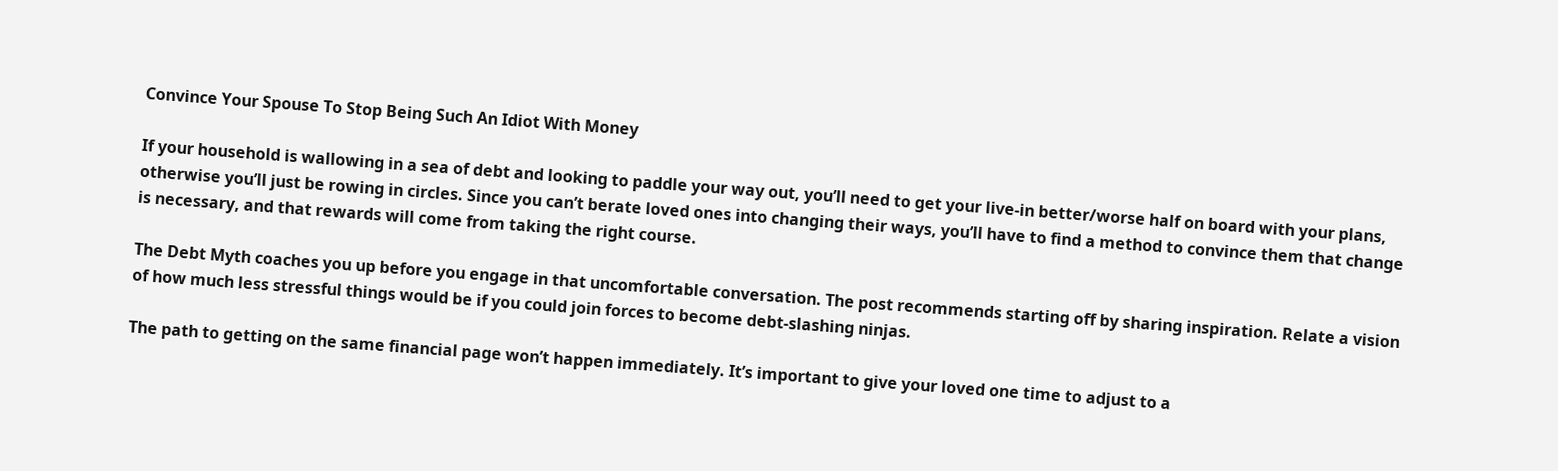Convince Your Spouse To Stop Being Such An Idiot With Money

If your household is wallowing in a sea of debt and looking to paddle your way out, you’ll need to get your live-in better/worse half on board with your plans, otherwise you’ll just be rowing in circles. Since you can’t berate loved ones into changing their ways, you’ll have to find a method to convince them that change is necessary, and that rewards will come from taking the right course.

The Debt Myth coaches you up before you engage in that uncomfortable conversation. The post recommends starting off by sharing inspiration. Relate a vision of how much less stressful things would be if you could join forces to become debt-slashing ninjas.

The path to getting on the same financial page won’t happen immediately. It’s important to give your loved one time to adjust to a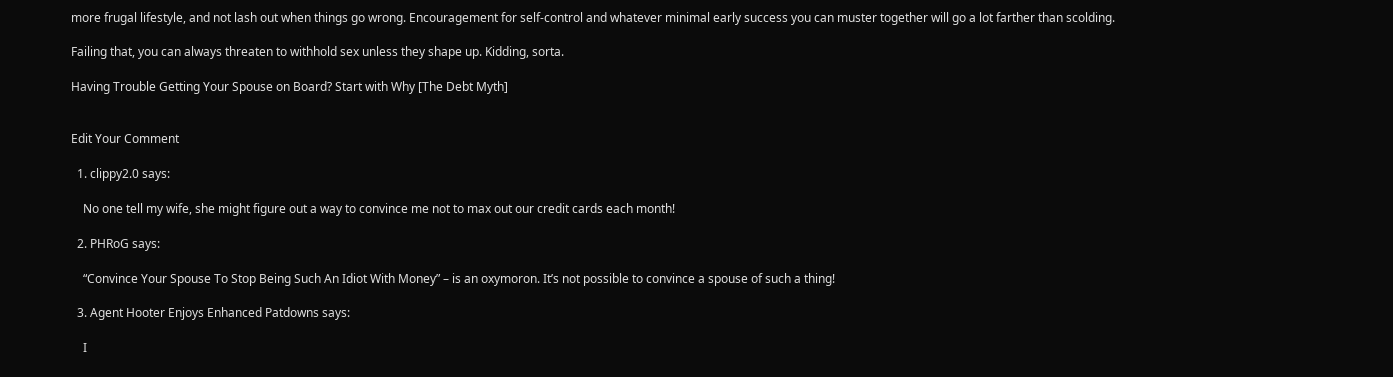more frugal lifestyle, and not lash out when things go wrong. Encouragement for self-control and whatever minimal early success you can muster together will go a lot farther than scolding.

Failing that, you can always threaten to withhold sex unless they shape up. Kidding, sorta.

Having Trouble Getting Your Spouse on Board? Start with Why [The Debt Myth]


Edit Your Comment

  1. clippy2.0 says:

    No one tell my wife, she might figure out a way to convince me not to max out our credit cards each month!

  2. PHRoG says:

    “Convince Your Spouse To Stop Being Such An Idiot With Money” – is an oxymoron. It’s not possible to convince a spouse of such a thing!

  3. Agent Hooter Enjoys Enhanced Patdowns says:

    I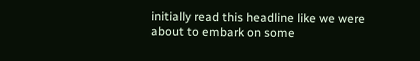initially read this headline like we were about to embark on some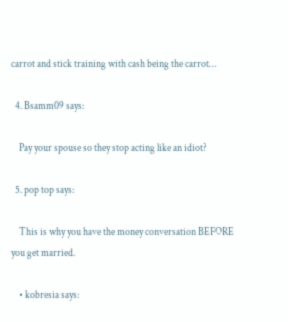carrot and stick training with cash being the carrot…

  4. Bsamm09 says:

    Pay your spouse so they stop acting like an idiot?

  5. pop top says:

    This is why you have the money conversation BEFORE you get married.

    • kobresia says: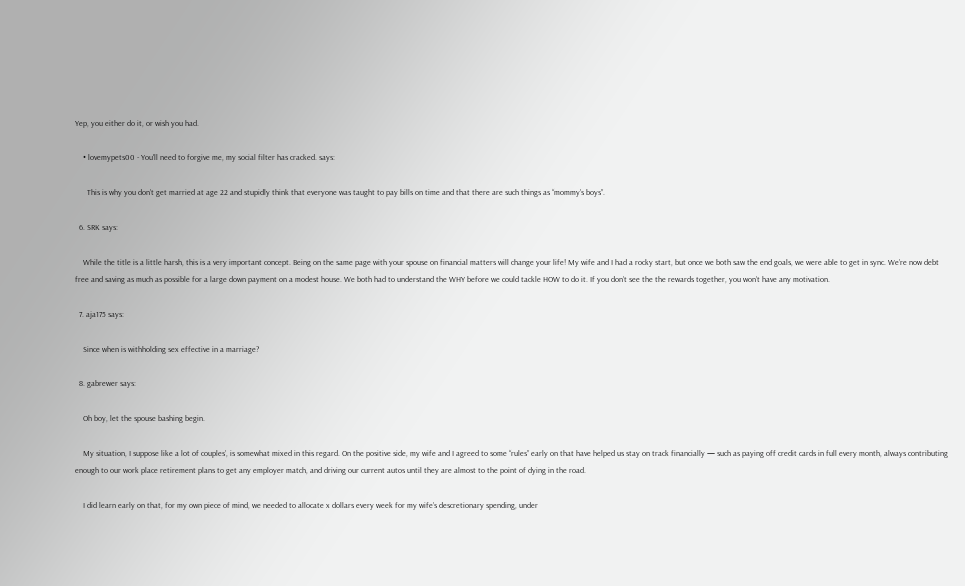Yep, you either do it, or wish you had.

    • lovemypets00 - You'll need to forgive me, my social filter has cracked. says:

      This is why you don’t get married at age 22 and stupidly think that everyone was taught to pay bills on time and that there are such things as “mommy’s boys”.

  6. SRK says:

    While the title is a little harsh, this is a very important concept. Being on the same page with your spouse on financial matters will change your life! My wife and I had a rocky start, but once we both saw the end goals, we were able to get in sync. We’re now debt free and saving as much as possible for a large down payment on a modest house. We both had to understand the WHY before we could tackle HOW to do it. If you don’t see the the rewards together, you won’t have any motivation.

  7. aja175 says:

    Since when is withholding sex effective in a marriage?

  8. gabrewer says:

    Oh boy, let the spouse bashing begin.

    My situation, I suppose like a lot of couples’, is somewhat mixed in this regard. On the positive side, my wife and I agreed to some “rules” early on that have helped us stay on track financially — such as paying off credit cards in full every month, always contributing enough to our work place retirement plans to get any employer match, and driving our current autos until they are almost to the point of dying in the road.

    I did learn early on that, for my own piece of mind, we needed to allocate x dollars every week for my wife’s descretionary spending, under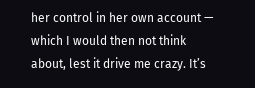her control in her own account — which I would then not think about, lest it drive me crazy. It’s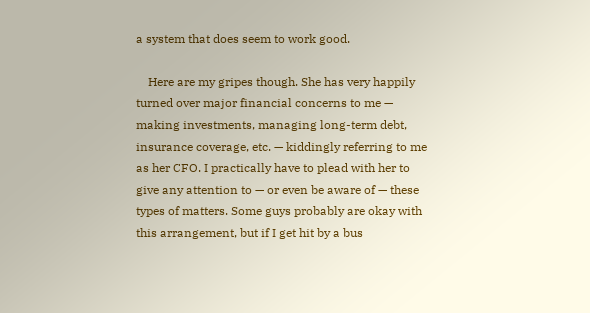a system that does seem to work good.

    Here are my gripes though. She has very happily turned over major financial concerns to me — making investments, managing long-term debt, insurance coverage, etc. — kiddingly referring to me as her CFO. I practically have to plead with her to give any attention to — or even be aware of — these types of matters. Some guys probably are okay with this arrangement, but if I get hit by a bus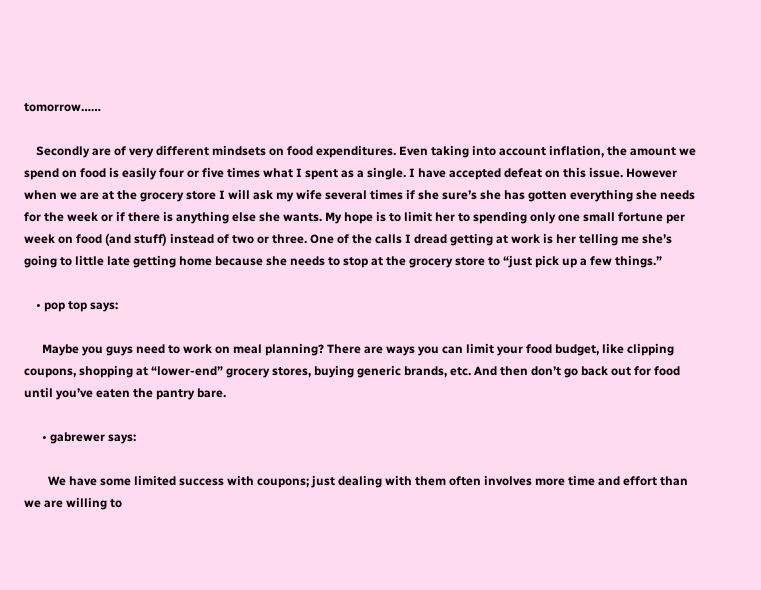tomorrow……

    Secondly are of very different mindsets on food expenditures. Even taking into account inflation, the amount we spend on food is easily four or five times what I spent as a single. I have accepted defeat on this issue. However when we are at the grocery store I will ask my wife several times if she sure’s she has gotten everything she needs for the week or if there is anything else she wants. My hope is to limit her to spending only one small fortune per week on food (and stuff) instead of two or three. One of the calls I dread getting at work is her telling me she’s going to little late getting home because she needs to stop at the grocery store to “just pick up a few things.”

    • pop top says:

      Maybe you guys need to work on meal planning? There are ways you can limit your food budget, like clipping coupons, shopping at “lower-end” grocery stores, buying generic brands, etc. And then don’t go back out for food until you’ve eaten the pantry bare.

      • gabrewer says:

        We have some limited success with coupons; just dealing with them often involves more time and effort than we are willing to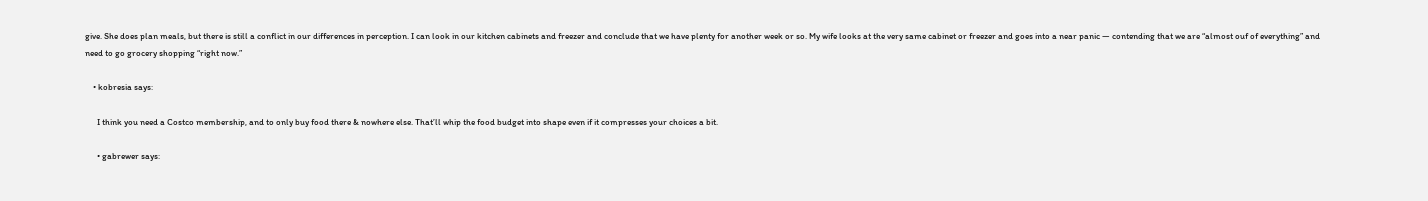give. She does plan meals, but there is still a conflict in our differences in perception. I can look in our kitchen cabinets and freezer and conclude that we have plenty for another week or so. My wife looks at the very same cabinet or freezer and goes into a near panic — contending that we are “almost ouf of everything” and need to go grocery shopping “right now.”

    • kobresia says:

      I think you need a Costco membership, and to only buy food there & nowhere else. That’ll whip the food budget into shape even if it compresses your choices a bit.

      • gabrewer says: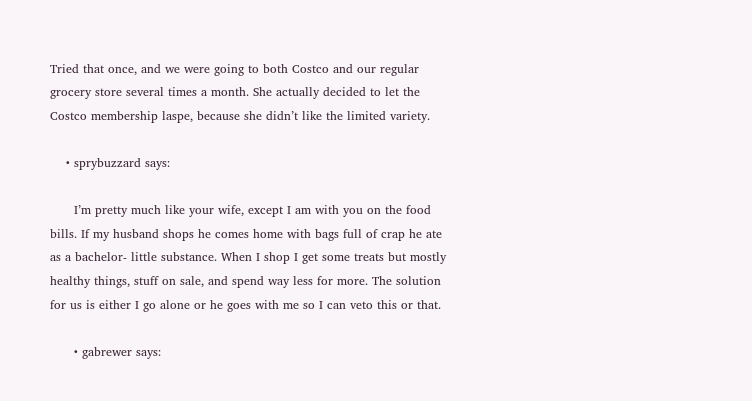Tried that once, and we were going to both Costco and our regular grocery store several times a month. She actually decided to let the Costco membership laspe, because she didn’t like the limited variety.

    • sprybuzzard says:

      I’m pretty much like your wife, except I am with you on the food bills. If my husband shops he comes home with bags full of crap he ate as a bachelor- little substance. When I shop I get some treats but mostly healthy things, stuff on sale, and spend way less for more. The solution for us is either I go alone or he goes with me so I can veto this or that.

      • gabrewer says: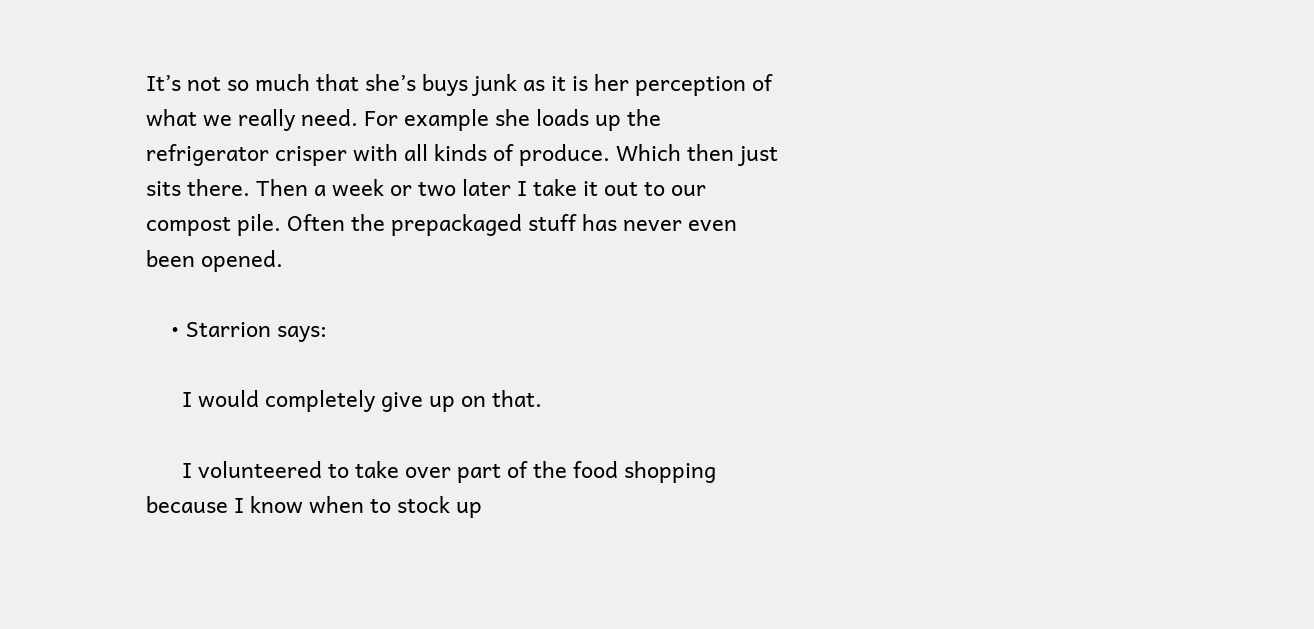It’s not so much that she’s buys junk as it is her perception of what we really need. For example she loads up the refrigerator crisper with all kinds of produce. Which then just sits there. Then a week or two later I take it out to our compost pile. Often the prepackaged stuff has never even been opened.

    • Starrion says:

      I would completely give up on that.

      I volunteered to take over part of the food shopping because I know when to stock up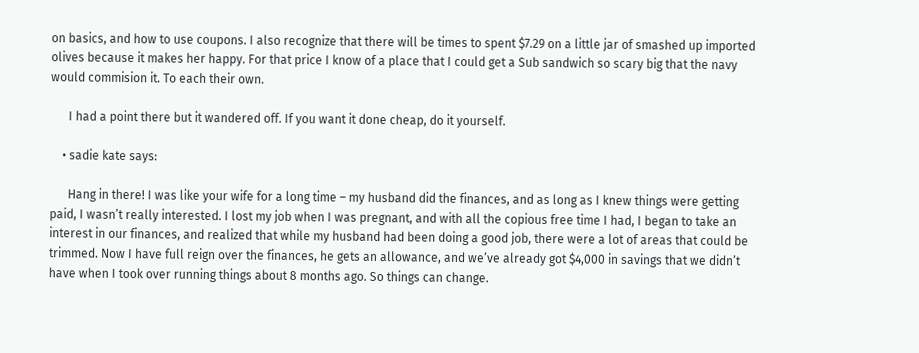on basics, and how to use coupons. I also recognize that there will be times to spent $7.29 on a little jar of smashed up imported olives because it makes her happy. For that price I know of a place that I could get a Sub sandwich so scary big that the navy would commision it. To each their own.

      I had a point there but it wandered off. If you want it done cheap, do it yourself.

    • sadie kate says:

      Hang in there! I was like your wife for a long time – my husband did the finances, and as long as I knew things were getting paid, I wasn’t really interested. I lost my job when I was pregnant, and with all the copious free time I had, I began to take an interest in our finances, and realized that while my husband had been doing a good job, there were a lot of areas that could be trimmed. Now I have full reign over the finances, he gets an allowance, and we’ve already got $4,000 in savings that we didn’t have when I took over running things about 8 months ago. So things can change.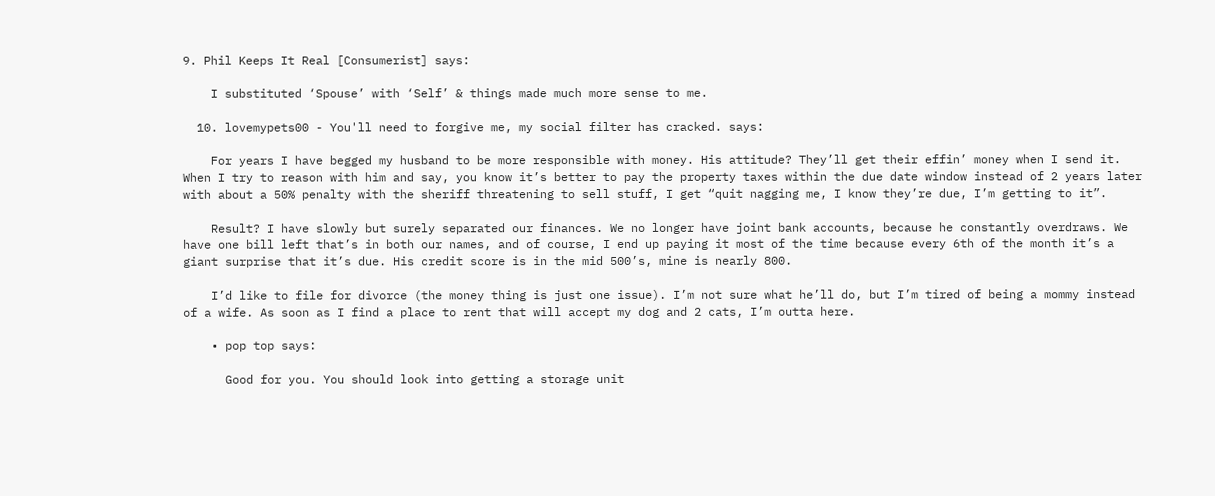9. Phil Keeps It Real [Consumerist] says:

    I substituted ‘Spouse’ with ‘Self’ & things made much more sense to me.

  10. lovemypets00 - You'll need to forgive me, my social filter has cracked. says:

    For years I have begged my husband to be more responsible with money. His attitude? They’ll get their effin’ money when I send it. When I try to reason with him and say, you know it’s better to pay the property taxes within the due date window instead of 2 years later with about a 50% penalty with the sheriff threatening to sell stuff, I get “quit nagging me, I know they’re due, I’m getting to it”.

    Result? I have slowly but surely separated our finances. We no longer have joint bank accounts, because he constantly overdraws. We have one bill left that’s in both our names, and of course, I end up paying it most of the time because every 6th of the month it’s a giant surprise that it’s due. His credit score is in the mid 500’s, mine is nearly 800.

    I’d like to file for divorce (the money thing is just one issue). I’m not sure what he’ll do, but I’m tired of being a mommy instead of a wife. As soon as I find a place to rent that will accept my dog and 2 cats, I’m outta here.

    • pop top says:

      Good for you. You should look into getting a storage unit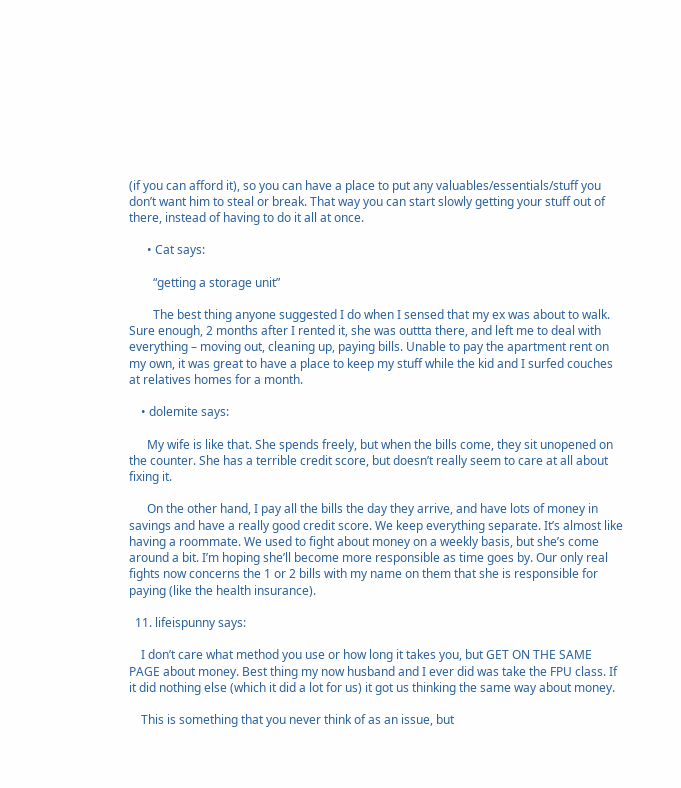(if you can afford it), so you can have a place to put any valuables/essentials/stuff you don’t want him to steal or break. That way you can start slowly getting your stuff out of there, instead of having to do it all at once.

      • Cat says:

        “getting a storage unit”

        The best thing anyone suggested I do when I sensed that my ex was about to walk. Sure enough, 2 months after I rented it, she was outtta there, and left me to deal with everything – moving out, cleaning up, paying bills. Unable to pay the apartment rent on my own, it was great to have a place to keep my stuff while the kid and I surfed couches at relatives homes for a month.

    • dolemite says:

      My wife is like that. She spends freely, but when the bills come, they sit unopened on the counter. She has a terrible credit score, but doesn’t really seem to care at all about fixing it.

      On the other hand, I pay all the bills the day they arrive, and have lots of money in savings and have a really good credit score. We keep everything separate. It’s almost like having a roommate. We used to fight about money on a weekly basis, but she’s come around a bit. I’m hoping she’ll become more responsible as time goes by. Our only real fights now concerns the 1 or 2 bills with my name on them that she is responsible for paying (like the health insurance).

  11. lifeispunny says:

    I don’t care what method you use or how long it takes you, but GET ON THE SAME PAGE about money. Best thing my now husband and I ever did was take the FPU class. If it did nothing else (which it did a lot for us) it got us thinking the same way about money.

    This is something that you never think of as an issue, but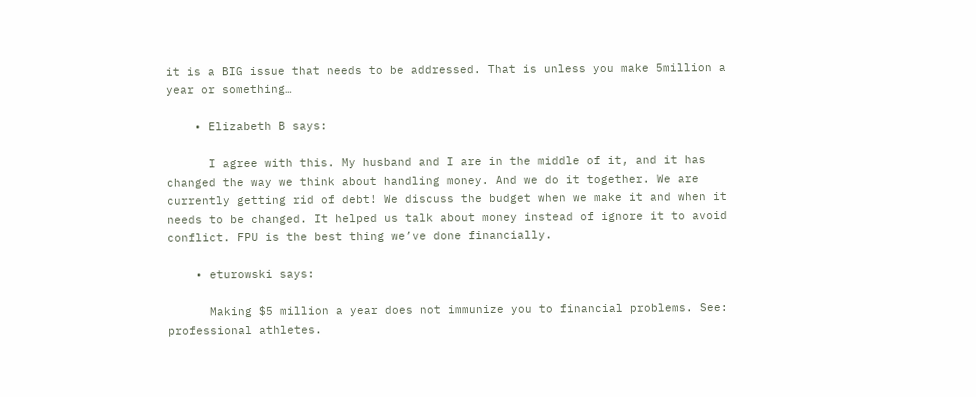it is a BIG issue that needs to be addressed. That is unless you make 5million a year or something…

    • Elizabeth B says:

      I agree with this. My husband and I are in the middle of it, and it has changed the way we think about handling money. And we do it together. We are currently getting rid of debt! We discuss the budget when we make it and when it needs to be changed. It helped us talk about money instead of ignore it to avoid conflict. FPU is the best thing we’ve done financially.

    • eturowski says:

      Making $5 million a year does not immunize you to financial problems. See: professional athletes.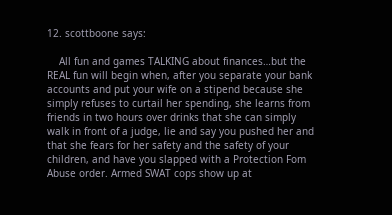12. scottboone says:

    All fun and games TALKING about finances…but the REAL fun will begin when, after you separate your bank accounts and put your wife on a stipend because she simply refuses to curtail her spending, she learns from friends in two hours over drinks that she can simply walk in front of a judge, lie and say you pushed her and that she fears for her safety and the safety of your children, and have you slapped with a Protection Fom Abuse order. Armed SWAT cops show up at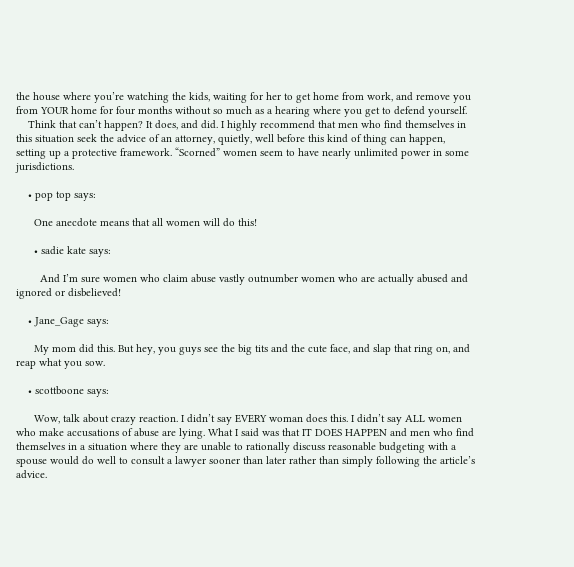the house where you’re watching the kids, waiting for her to get home from work, and remove you from YOUR home for four months without so much as a hearing where you get to defend yourself.
    Think that can’t happen? It does, and did. I highly recommend that men who find themselves in this situation seek the advice of an attorney, quietly, well before this kind of thing can happen, setting up a protective framework. “Scorned” women seem to have nearly unlimited power in some jurisdictions.

    • pop top says:

      One anecdote means that all women will do this!

      • sadie kate says:

        And I’m sure women who claim abuse vastly outnumber women who are actually abused and ignored or disbelieved!

    • Jane_Gage says:

      My mom did this. But hey, you guys see the big tits and the cute face, and slap that ring on, and reap what you sow.

    • scottboone says:

      Wow, talk about crazy reaction. I didn’t say EVERY woman does this. I didn’t say ALL women who make accusations of abuse are lying. What I said was that IT DOES HAPPEN and men who find themselves in a situation where they are unable to rationally discuss reasonable budgeting with a spouse would do well to consult a lawyer sooner than later rather than simply following the article’s advice.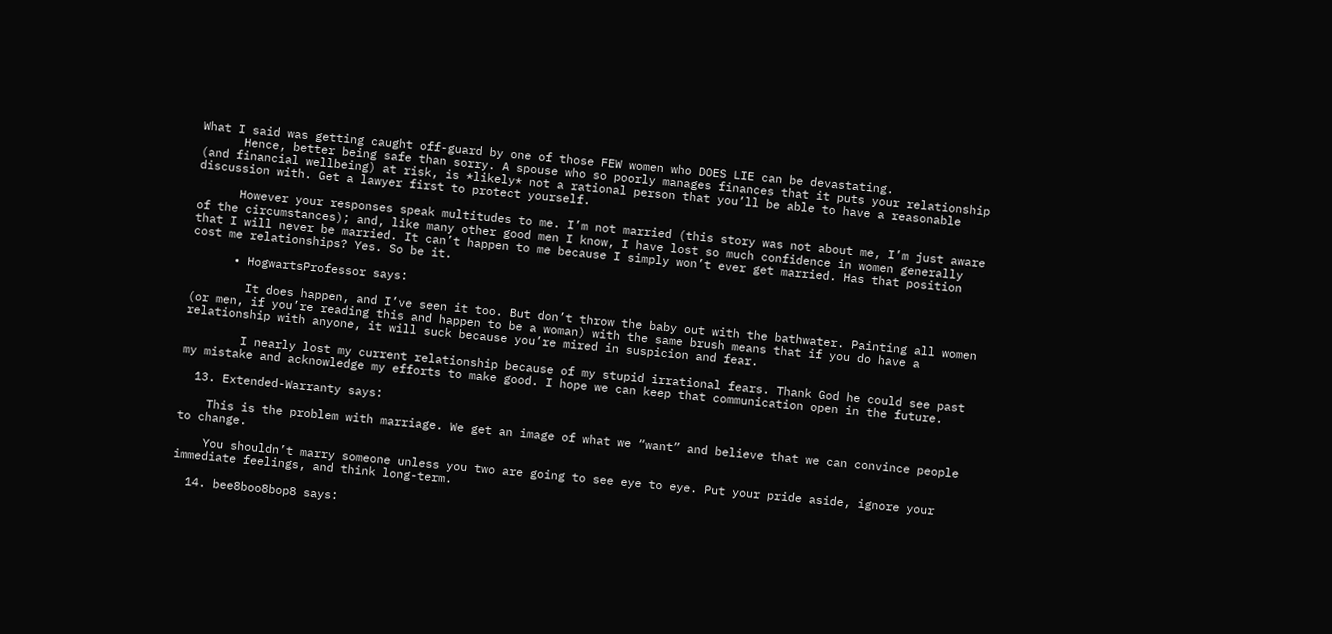What I said was getting caught off-guard by one of those FEW women who DOES LIE can be devastating.
      Hence, better being safe than sorry. A spouse who so poorly manages finances that it puts your relationship (and financial wellbeing) at risk, is *likely* not a rational person that you’ll be able to have a reasonable discussion with. Get a lawyer first to protect yourself.

      However your responses speak multitudes to me. I’m not married (this story was not about me, I’m just aware of the circumstances); and, like many other good men I know, I have lost so much confidence in women generally that I will never be married. It can’t happen to me because I simply won’t ever get married. Has that position cost me relationships? Yes. So be it.

      • HogwartsProfessor says:

        It does happen, and I’ve seen it too. But don’t throw the baby out with the bathwater. Painting all women (or men, if you’re reading this and happen to be a woman) with the same brush means that if you do have a relationship with anyone, it will suck because you’re mired in suspicion and fear.

        I nearly lost my current relationship because of my stupid irrational fears. Thank God he could see past my mistake and acknowledge my efforts to make good. I hope we can keep that communication open in the future.

  13. Extended-Warranty says:

    This is the problem with marriage. We get an image of what we “want” and believe that we can convince people to change.

    You shouldn’t marry someone unless you two are going to see eye to eye. Put your pride aside, ignore your immediate feelings, and think long-term.

  14. bee8boo8bop8 says: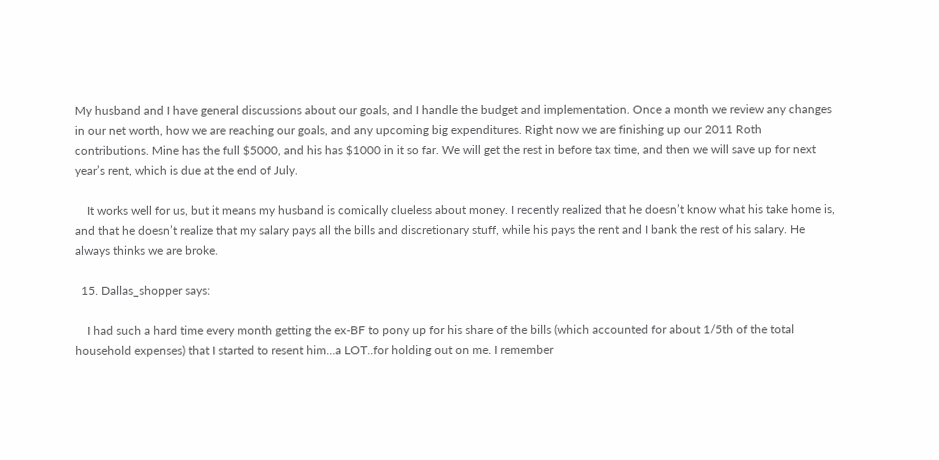My husband and I have general discussions about our goals, and I handle the budget and implementation. Once a month we review any changes in our net worth, how we are reaching our goals, and any upcoming big expenditures. Right now we are finishing up our 2011 Roth contributions. Mine has the full $5000, and his has $1000 in it so far. We will get the rest in before tax time, and then we will save up for next year’s rent, which is due at the end of July.

    It works well for us, but it means my husband is comically clueless about money. I recently realized that he doesn’t know what his take home is, and that he doesn’t realize that my salary pays all the bills and discretionary stuff, while his pays the rent and I bank the rest of his salary. He always thinks we are broke.

  15. Dallas_shopper says:

    I had such a hard time every month getting the ex-BF to pony up for his share of the bills (which accounted for about 1/5th of the total household expenses) that I started to resent him…a LOT..for holding out on me. I remember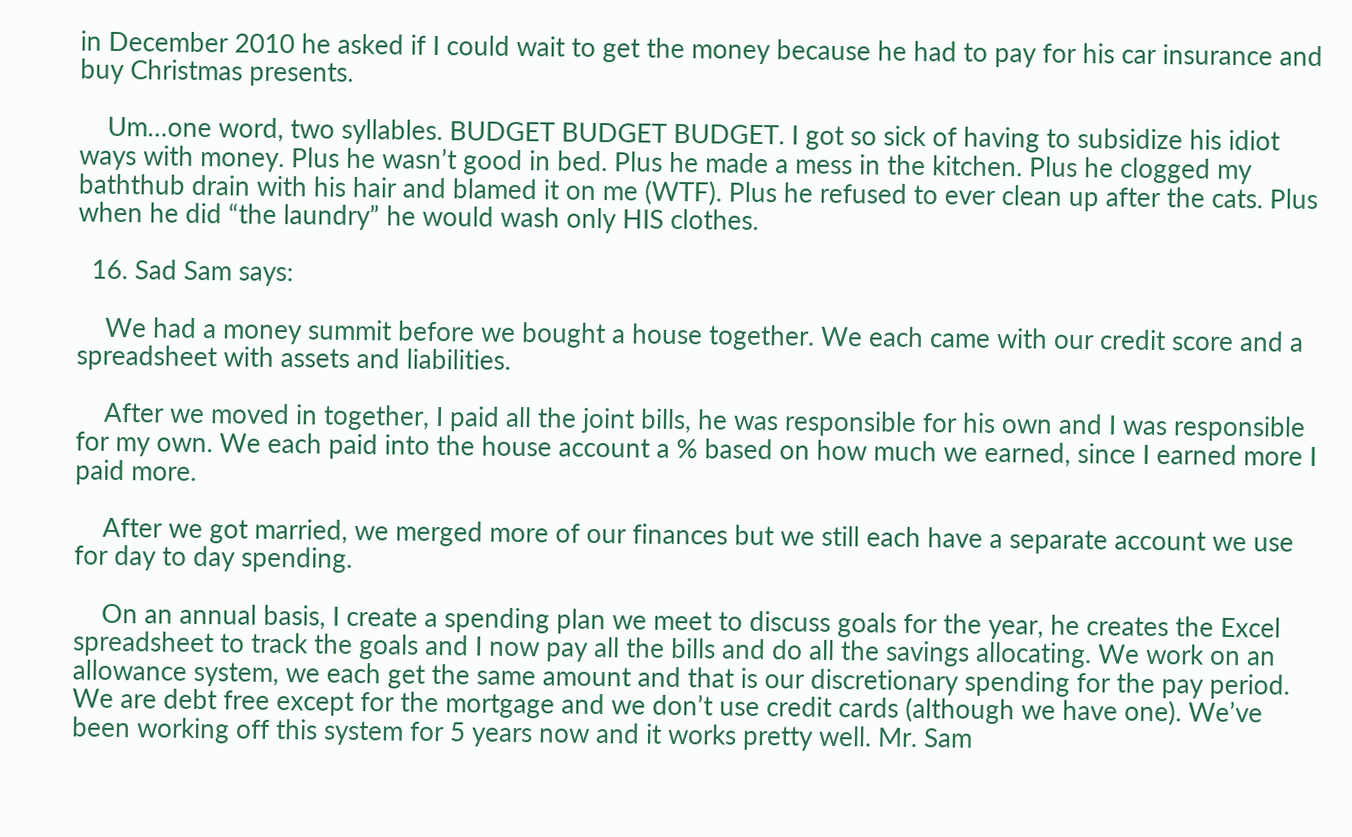in December 2010 he asked if I could wait to get the money because he had to pay for his car insurance and buy Christmas presents.

    Um…one word, two syllables. BUDGET BUDGET BUDGET. I got so sick of having to subsidize his idiot ways with money. Plus he wasn’t good in bed. Plus he made a mess in the kitchen. Plus he clogged my baththub drain with his hair and blamed it on me (WTF). Plus he refused to ever clean up after the cats. Plus when he did “the laundry” he would wash only HIS clothes.

  16. Sad Sam says:

    We had a money summit before we bought a house together. We each came with our credit score and a spreadsheet with assets and liabilities.

    After we moved in together, I paid all the joint bills, he was responsible for his own and I was responsible for my own. We each paid into the house account a % based on how much we earned, since I earned more I paid more.

    After we got married, we merged more of our finances but we still each have a separate account we use for day to day spending.

    On an annual basis, I create a spending plan we meet to discuss goals for the year, he creates the Excel spreadsheet to track the goals and I now pay all the bills and do all the savings allocating. We work on an allowance system, we each get the same amount and that is our discretionary spending for the pay period. We are debt free except for the mortgage and we don’t use credit cards (although we have one). We’ve been working off this system for 5 years now and it works pretty well. Mr. Sam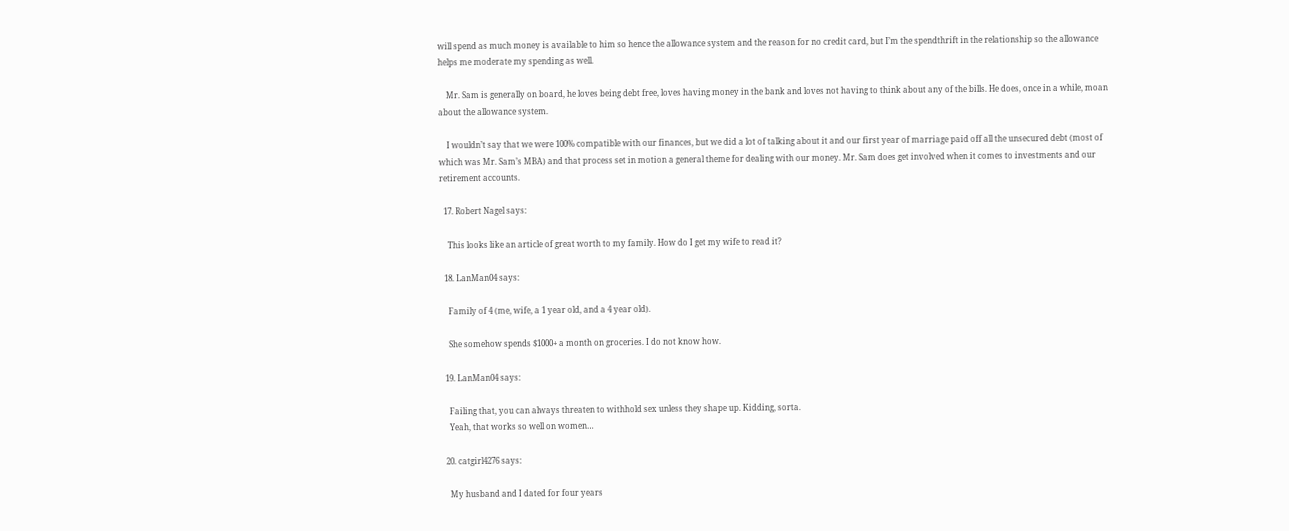will spend as much money is available to him so hence the allowance system and the reason for no credit card, but I’m the spendthrift in the relationship so the allowance helps me moderate my spending as well.

    Mr. Sam is generally on board, he loves being debt free, loves having money in the bank and loves not having to think about any of the bills. He does, once in a while, moan about the allowance system.

    I wouldn’t say that we were 100% compatible with our finances, but we did a lot of talking about it and our first year of marriage paid off all the unsecured debt (most of which was Mr. Sam’s MBA) and that process set in motion a general theme for dealing with our money. Mr. Sam does get involved when it comes to investments and our retirement accounts.

  17. Robert Nagel says:

    This looks like an article of great worth to my family. How do I get my wife to read it?

  18. LanMan04 says:

    Family of 4 (me, wife, a 1 year old, and a 4 year old).

    She somehow spends $1000+ a month on groceries. I do not know how.

  19. LanMan04 says:

    Failing that, you can always threaten to withhold sex unless they shape up. Kidding, sorta.
    Yeah, that works so well on women…

  20. catgirl4276 says:

    My husband and I dated for four years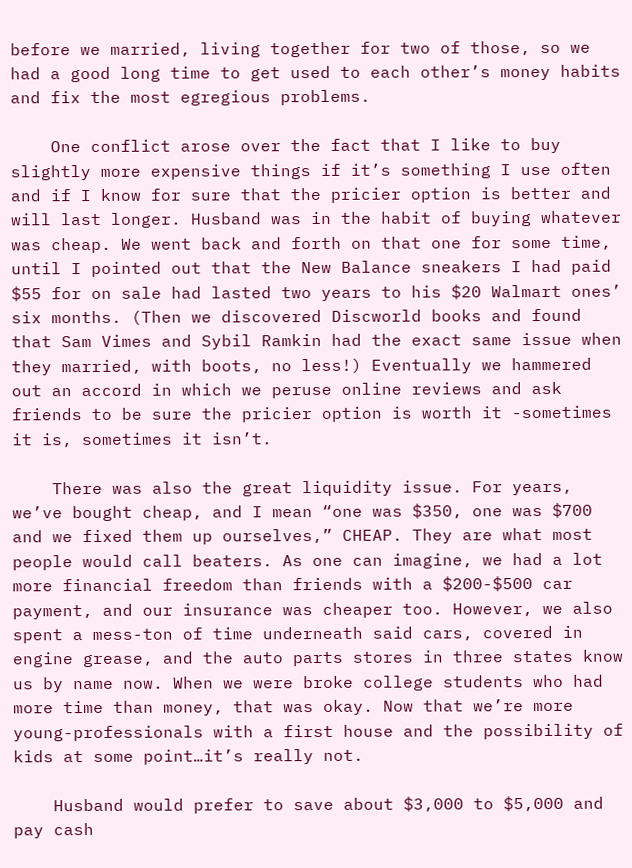before we married, living together for two of those, so we had a good long time to get used to each other’s money habits and fix the most egregious problems.

    One conflict arose over the fact that I like to buy slightly more expensive things if it’s something I use often and if I know for sure that the pricier option is better and will last longer. Husband was in the habit of buying whatever was cheap. We went back and forth on that one for some time, until I pointed out that the New Balance sneakers I had paid $55 for on sale had lasted two years to his $20 Walmart ones’ six months. (Then we discovered Discworld books and found that Sam Vimes and Sybil Ramkin had the exact same issue when they married, with boots, no less!) Eventually we hammered out an accord in which we peruse online reviews and ask friends to be sure the pricier option is worth it -sometimes it is, sometimes it isn’t.

    There was also the great liquidity issue. For years, we’ve bought cheap, and I mean “one was $350, one was $700 and we fixed them up ourselves,” CHEAP. They are what most people would call beaters. As one can imagine, we had a lot more financial freedom than friends with a $200-$500 car payment, and our insurance was cheaper too. However, we also spent a mess-ton of time underneath said cars, covered in engine grease, and the auto parts stores in three states know us by name now. When we were broke college students who had more time than money, that was okay. Now that we’re more young-professionals with a first house and the possibility of kids at some point…it’s really not.

    Husband would prefer to save about $3,000 to $5,000 and pay cash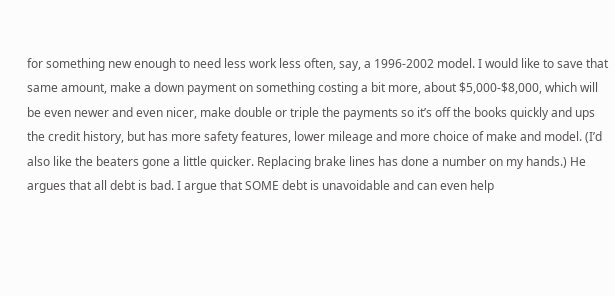for something new enough to need less work less often, say, a 1996-2002 model. I would like to save that same amount, make a down payment on something costing a bit more, about $5,000-$8,000, which will be even newer and even nicer, make double or triple the payments so it’s off the books quickly and ups the credit history, but has more safety features, lower mileage and more choice of make and model. (I’d also like the beaters gone a little quicker. Replacing brake lines has done a number on my hands.) He argues that all debt is bad. I argue that SOME debt is unavoidable and can even help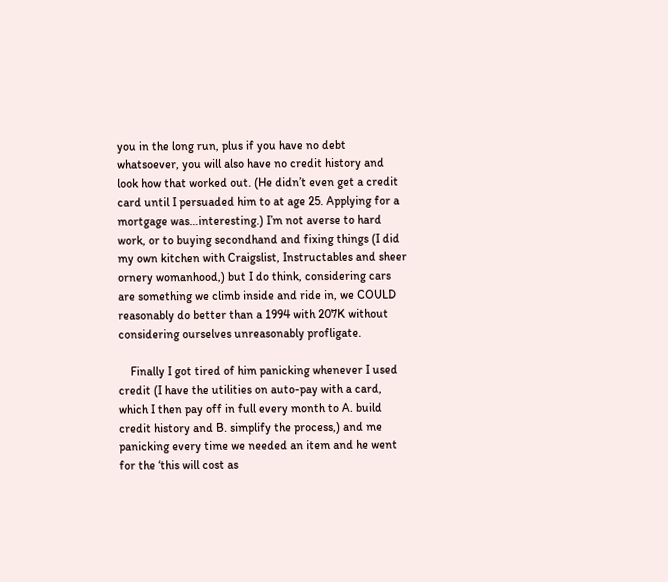you in the long run, plus if you have no debt whatsoever, you will also have no credit history and look how that worked out. (He didn’t even get a credit card until I persuaded him to at age 25. Applying for a mortgage was…interesting.) I’m not averse to hard work, or to buying secondhand and fixing things (I did my own kitchen with Craigslist, Instructables and sheer ornery womanhood,) but I do think, considering cars are something we climb inside and ride in, we COULD reasonably do better than a 1994 with 207K without considering ourselves unreasonably profligate.

    Finally I got tired of him panicking whenever I used credit (I have the utilities on auto-pay with a card, which I then pay off in full every month to A. build credit history and B. simplify the process,) and me panicking every time we needed an item and he went for the ‘this will cost as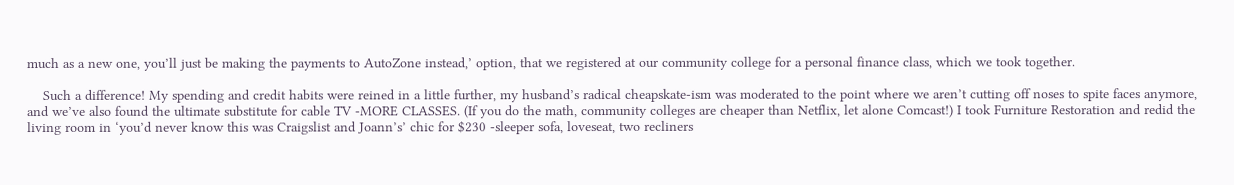much as a new one, you’ll just be making the payments to AutoZone instead,’ option, that we registered at our community college for a personal finance class, which we took together.

    Such a difference! My spending and credit habits were reined in a little further, my husband’s radical cheapskate-ism was moderated to the point where we aren’t cutting off noses to spite faces anymore, and we’ve also found the ultimate substitute for cable TV -MORE CLASSES. (If you do the math, community colleges are cheaper than Netflix, let alone Comcast!) I took Furniture Restoration and redid the living room in ‘you’d never know this was Craigslist and Joann’s’ chic for $230 -sleeper sofa, loveseat, two recliners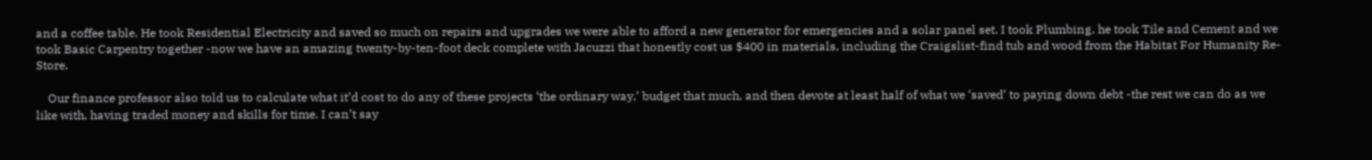and a coffee table. He took Residential Electricity and saved so much on repairs and upgrades we were able to afford a new generator for emergencies and a solar panel set. I took Plumbing, he took Tile and Cement and we took Basic Carpentry together -now we have an amazing twenty-by-ten-foot deck complete with Jacuzzi that honestly cost us $400 in materials, including the Craigslist-find tub and wood from the Habitat For Humanity Re-Store.

    Our finance professor also told us to calculate what it’d cost to do any of these projects ‘the ordinary way,’ budget that much, and then devote at least half of what we ‘saved’ to paying down debt -the rest we can do as we like with, having traded money and skills for time. I can’t say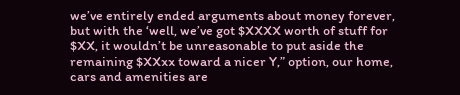we’ve entirely ended arguments about money forever, but with the ‘well, we’ve got $XXXX worth of stuff for $XX, it wouldn’t be unreasonable to put aside the remaining $XXxx toward a nicer Y,” option, our home, cars and amenities are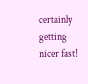certainly getting nicer fast!